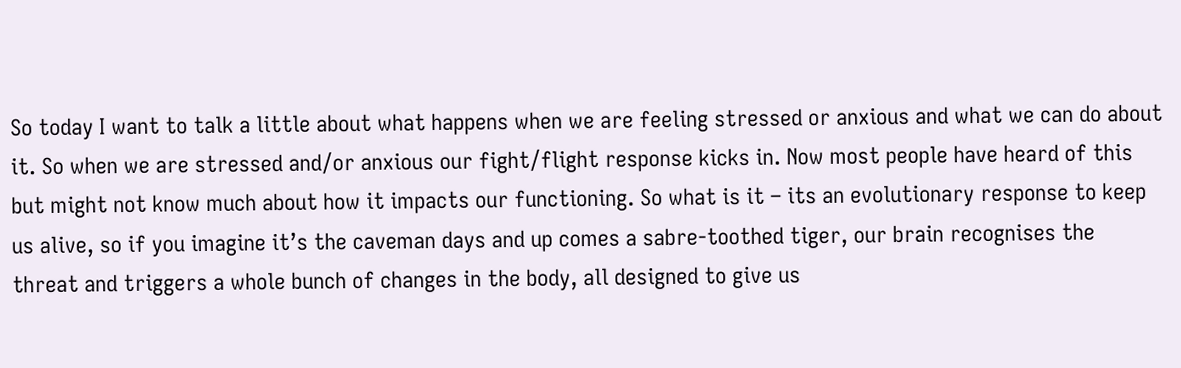So today I want to talk a little about what happens when we are feeling stressed or anxious and what we can do about it. So when we are stressed and/or anxious our fight/flight response kicks in. Now most people have heard of this but might not know much about how it impacts our functioning. So what is it – its an evolutionary response to keep us alive, so if you imagine it’s the caveman days and up comes a sabre-toothed tiger, our brain recognises the threat and triggers a whole bunch of changes in the body, all designed to give us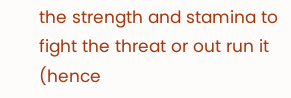the strength and stamina to fight the threat or out run it (hence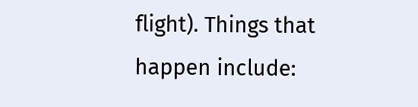flight). Things that happen include: